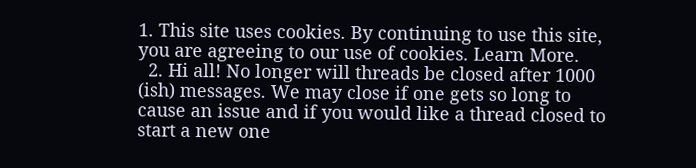1. This site uses cookies. By continuing to use this site, you are agreeing to our use of cookies. Learn More.
  2. Hi all! No longer will threads be closed after 1000 (ish) messages. We may close if one gets so long to cause an issue and if you would like a thread closed to start a new one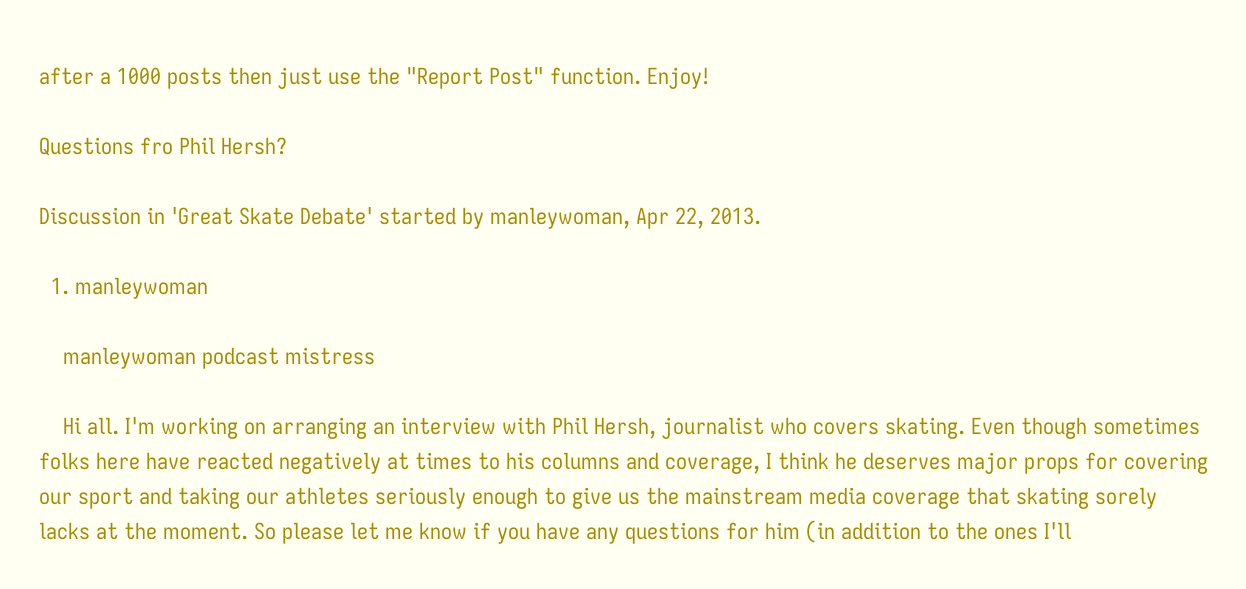after a 1000 posts then just use the "Report Post" function. Enjoy!

Questions fro Phil Hersh?

Discussion in 'Great Skate Debate' started by manleywoman, Apr 22, 2013.

  1. manleywoman

    manleywoman podcast mistress

    Hi all. I'm working on arranging an interview with Phil Hersh, journalist who covers skating. Even though sometimes folks here have reacted negatively at times to his columns and coverage, I think he deserves major props for covering our sport and taking our athletes seriously enough to give us the mainstream media coverage that skating sorely lacks at the moment. So please let me know if you have any questions for him (in addition to the ones I'll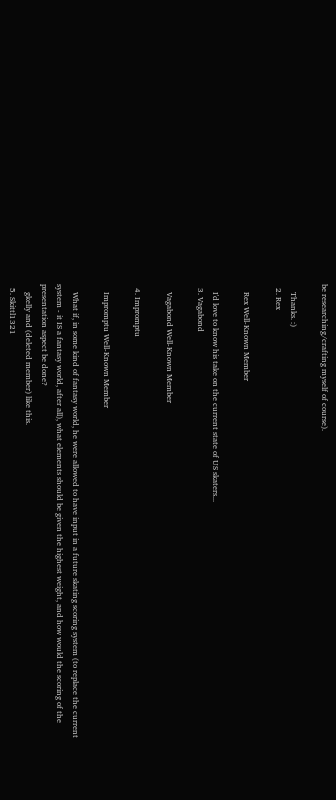be researching/crafting myself of course).

    Thanks. :)
  2. Rex

    Rex Well-Known Member

    I'd love to know his take on the current state of US skaters...
  3. Vagabond

    Vagabond Well-Known Member

  4. Impromptu

    Impromptu Well-Known Member

    What if, in some kind of fantasy world, he were allowed to have input in a future skating scoring system (to replace the current system - it IS a fantasy world, after all), what elements should be given the highest weight, and how would the scoring of the presentation aspect be done?
    gkelly and (deleted member) like this.
  5. Skittl1321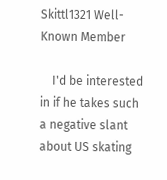Skittl1321 Well-Known Member

    I'd be interested in if he takes such a negative slant about US skating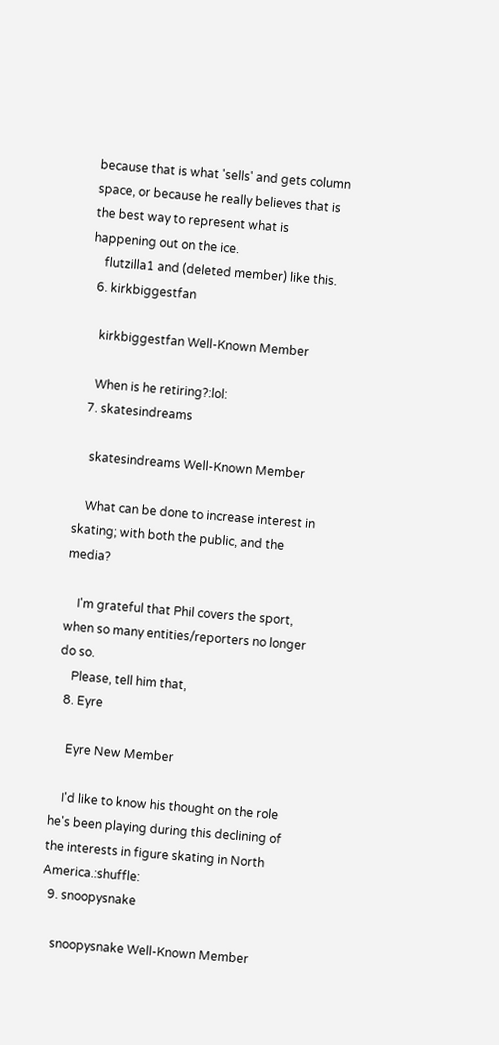because that is what 'sells' and gets column space, or because he really believes that is the best way to represent what is happening out on the ice.
    flutzilla1 and (deleted member) like this.
  6. kirkbiggestfan

    kirkbiggestfan Well-Known Member

    When is he retiring?:lol:
  7. skatesindreams

    skatesindreams Well-Known Member

    What can be done to increase interest in skating; with both the public, and the media?

    I'm grateful that Phil covers the sport, when so many entities/reporters no longer do so.
    Please, tell him that,
  8. Eyre

    Eyre New Member

    I'd like to know his thought on the role he's been playing during this declining of the interests in figure skating in North America.:shuffle:
  9. snoopysnake

    snoopysnake Well-Known Member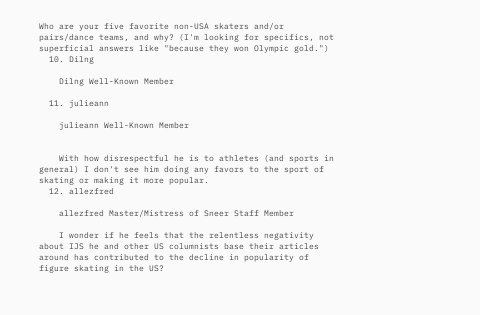Who are your five favorite non-USA skaters and/or pairs/dance teams, and why? (I'm looking for specifics, not superficial answers like "because they won Olympic gold.")
  10. Dilng

    Dilng Well-Known Member

  11. julieann

    julieann Well-Known Member


    With how disrespectful he is to athletes (and sports in general) I don't see him doing any favors to the sport of skating or making it more popular.
  12. allezfred

    allezfred Master/Mistress of Sneer Staff Member

    I wonder if he feels that the relentless negativity about IJS he and other US columnists base their articles around has contributed to the decline in popularity of figure skating in the US?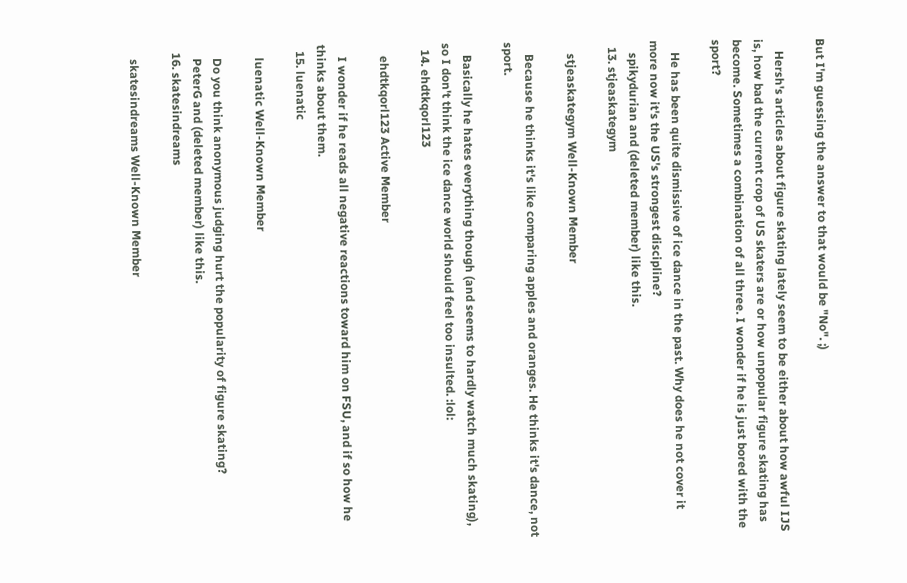But I'm guessing the answer to that would be "No". ;)

    Hersh's articles about figure skating lately seem to be either about how awful IJS is, how bad the current crop of US skaters are or how unpopular figure skating has become. Sometimes a combination of all three. I wonder if he is just bored with the sport?

    He has been quite dismissive of ice dance in the past. Why does he not cover it more now it's the US's strongest discipline?
    spikydurian and (deleted member) like this.
  13. stjeaskategym

    stjeaskategym Well-Known Member

    Because he thinks it's like comparing apples and oranges. He thinks it's dance, not sport.

    Basically he hates everything though (and seems to hardly watch much skating), so I don't think the ice dance world should feel too insulted. :lol:
  14. ehdtkqorl123

    ehdtkqorl123 Active Member

    I wonder if he reads all negative reactions toward him on FSU, and if so how he thinks about them.
  15. luenatic

    luenatic Well-Known Member

    Do you think anonymous judging hurt the popularity of figure skating?
    PeterG and (deleted member) like this.
  16. skatesindreams

    skatesindreams Well-Known Member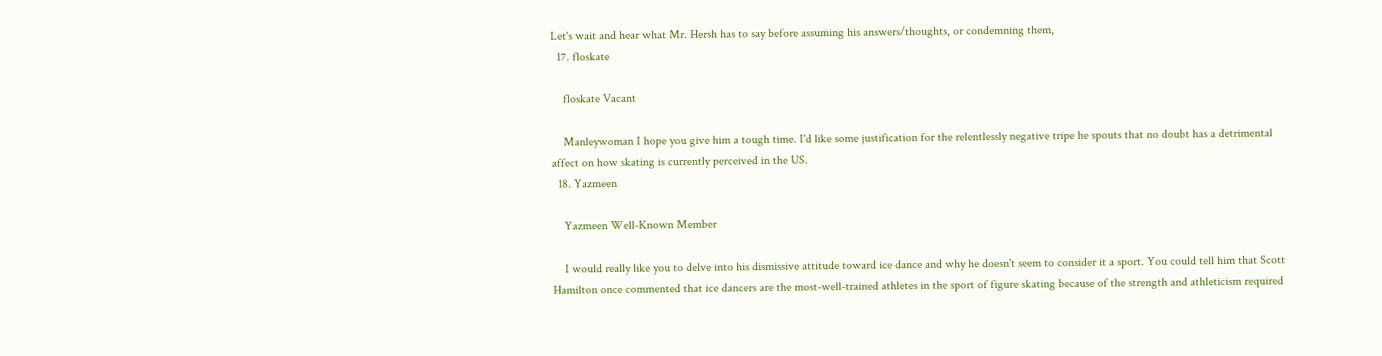Let's wait and hear what Mr. Hersh has to say before assuming his answers/thoughts, or condemning them,
  17. floskate

    floskate Vacant

    Manleywoman I hope you give him a tough time. I'd like some justification for the relentlessly negative tripe he spouts that no doubt has a detrimental affect on how skating is currently perceived in the US.
  18. Yazmeen

    Yazmeen Well-Known Member

    I would really like you to delve into his dismissive attitude toward ice dance and why he doesn't seem to consider it a sport. You could tell him that Scott Hamilton once commented that ice dancers are the most-well-trained athletes in the sport of figure skating because of the strength and athleticism required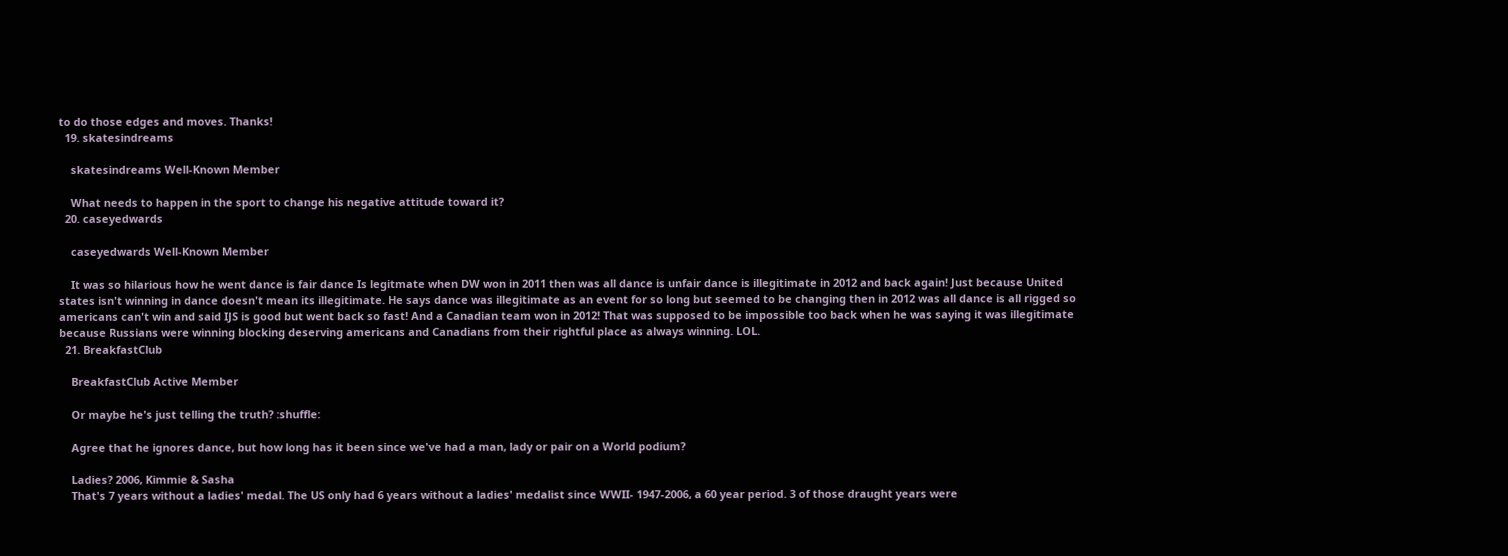to do those edges and moves. Thanks!
  19. skatesindreams

    skatesindreams Well-Known Member

    What needs to happen in the sport to change his negative attitude toward it?
  20. caseyedwards

    caseyedwards Well-Known Member

    It was so hilarious how he went dance is fair dance Is legitmate when DW won in 2011 then was all dance is unfair dance is illegitimate in 2012 and back again! Just because United states isn't winning in dance doesn't mean its illegitimate. He says dance was illegitimate as an event for so long but seemed to be changing then in 2012 was all dance is all rigged so americans can't win and said IJS is good but went back so fast! And a Canadian team won in 2012! That was supposed to be impossible too back when he was saying it was illegitimate because Russians were winning blocking deserving americans and Canadians from their rightful place as always winning. LOL.
  21. BreakfastClub

    BreakfastClub Active Member

    Or maybe he's just telling the truth? :shuffle:

    Agree that he ignores dance, but how long has it been since we've had a man, lady or pair on a World podium?

    Ladies? 2006, Kimmie & Sasha
    That's 7 years without a ladies' medal. The US only had 6 years without a ladies' medalist since WWII- 1947-2006, a 60 year period. 3 of those draught years were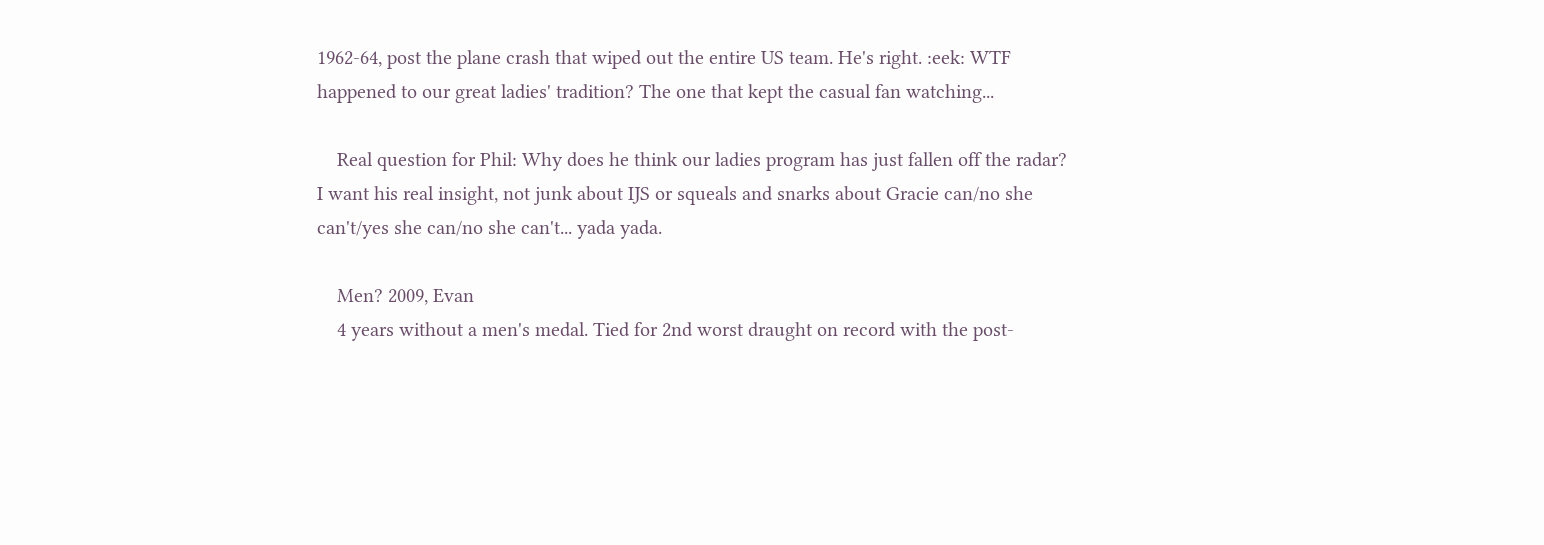1962-64, post the plane crash that wiped out the entire US team. He's right. :eek: WTF happened to our great ladies' tradition? The one that kept the casual fan watching...

    Real question for Phil: Why does he think our ladies program has just fallen off the radar? I want his real insight, not junk about IJS or squeals and snarks about Gracie can/no she can't/yes she can/no she can't... yada yada.

    Men? 2009, Evan
    4 years without a men's medal. Tied for 2nd worst draught on record with the post-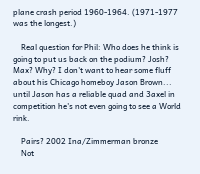plane crash period 1960-1964. (1971-1977 was the longest.)

    Real question for Phil: Who does he think is going to put us back on the podium? Josh? Max? Why? I don't want to hear some fluff about his Chicago homeboy Jason Brown... until Jason has a reliable quad and 3axel in competition he's not even going to see a World rink.

    Pairs? 2002 Ina/Zimmerman bronze
    Not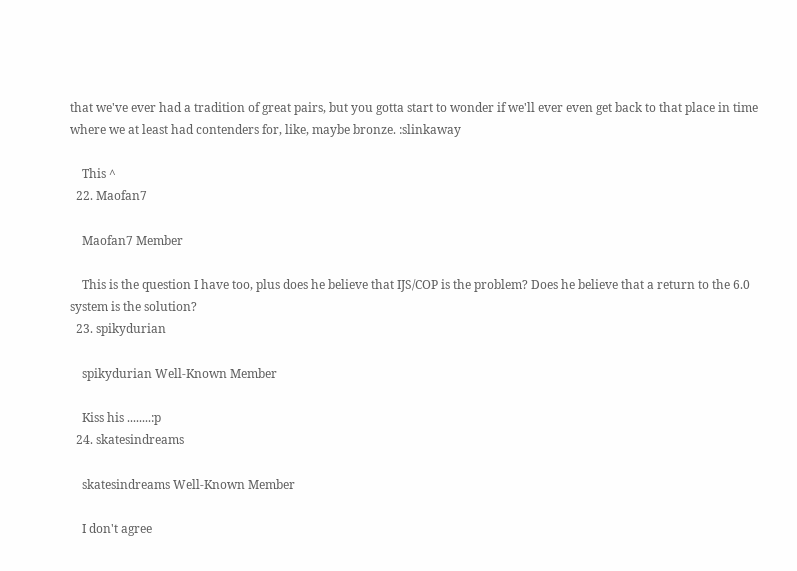that we've ever had a tradition of great pairs, but you gotta start to wonder if we'll ever even get back to that place in time where we at least had contenders for, like, maybe bronze. :slinkaway

    This ^
  22. Maofan7

    Maofan7 Member

    This is the question I have too, plus does he believe that IJS/COP is the problem? Does he believe that a return to the 6.0 system is the solution?
  23. spikydurian

    spikydurian Well-Known Member

    Kiss his ........:p
  24. skatesindreams

    skatesindreams Well-Known Member

    I don't agree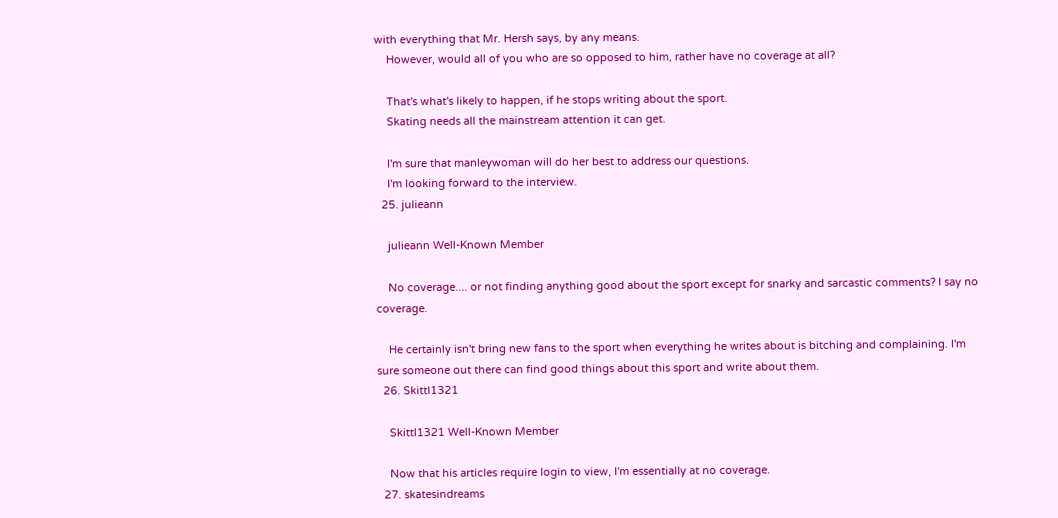with everything that Mr. Hersh says, by any means.
    However, would all of you who are so opposed to him, rather have no coverage at all?

    That's what's likely to happen, if he stops writing about the sport.
    Skating needs all the mainstream attention it can get.

    I'm sure that manleywoman will do her best to address our questions.
    I'm looking forward to the interview.
  25. julieann

    julieann Well-Known Member

    No coverage.... or not finding anything good about the sport except for snarky and sarcastic comments? I say no coverage.

    He certainly isn't bring new fans to the sport when everything he writes about is bitching and complaining. I'm sure someone out there can find good things about this sport and write about them.
  26. Skittl1321

    Skittl1321 Well-Known Member

    Now that his articles require login to view, I'm essentially at no coverage.
  27. skatesindreams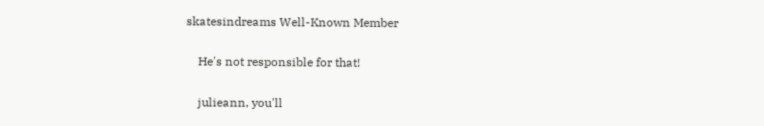skatesindreams Well-Known Member

    He's not responsible for that!

    julieann, you'll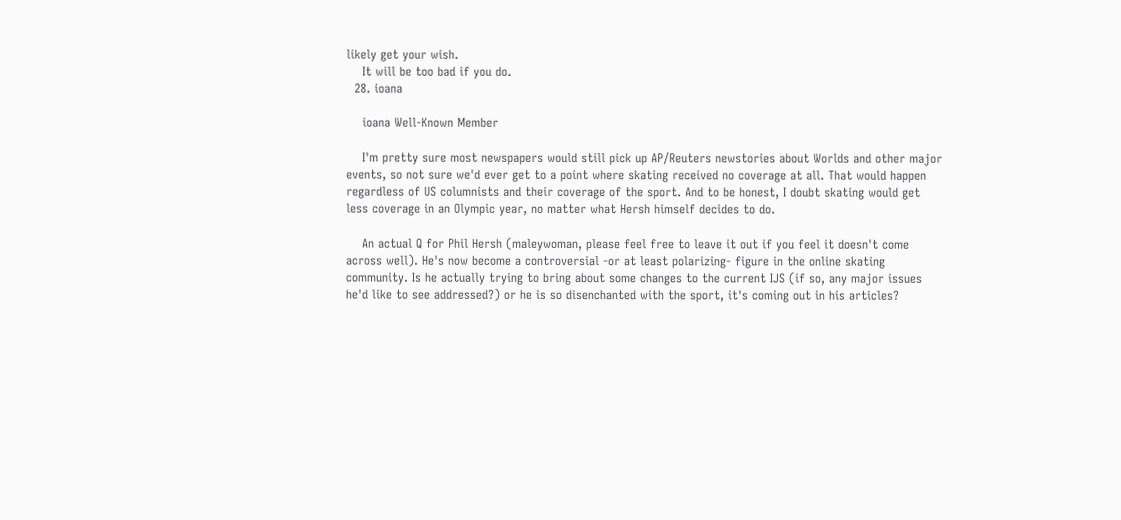likely get your wish.
    It will be too bad if you do.
  28. ioana

    ioana Well-Known Member

    I'm pretty sure most newspapers would still pick up AP/Reuters newstories about Worlds and other major events, so not sure we'd ever get to a point where skating received no coverage at all. That would happen regardless of US columnists and their coverage of the sport. And to be honest, I doubt skating would get less coverage in an Olympic year, no matter what Hersh himself decides to do.

    An actual Q for Phil Hersh (maleywoman, please feel free to leave it out if you feel it doesn't come across well). He's now become a controversial -or at least polarizing- figure in the online skating community. Is he actually trying to bring about some changes to the current IJS (if so, any major issues he'd like to see addressed?) or he is so disenchanted with the sport, it's coming out in his articles?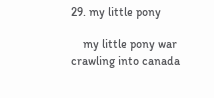29. my little pony

    my little pony war crawling into canada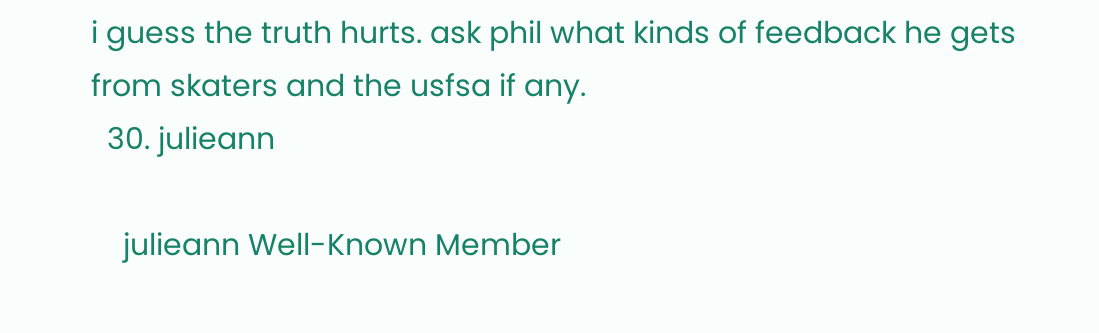i guess the truth hurts. ask phil what kinds of feedback he gets from skaters and the usfsa if any.
  30. julieann

    julieann Well-Known Member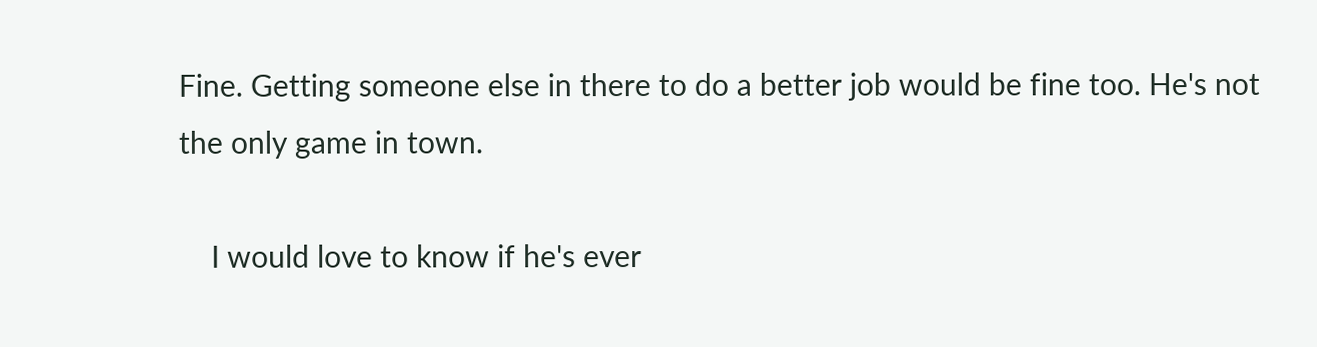Fine. Getting someone else in there to do a better job would be fine too. He's not the only game in town.

    I would love to know if he's ever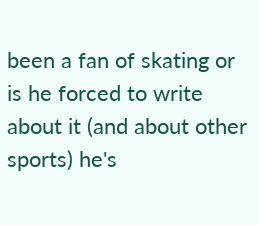been a fan of skating or is he forced to write about it (and about other sports) he's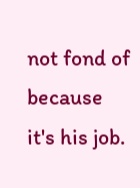not fond of because it's his job.